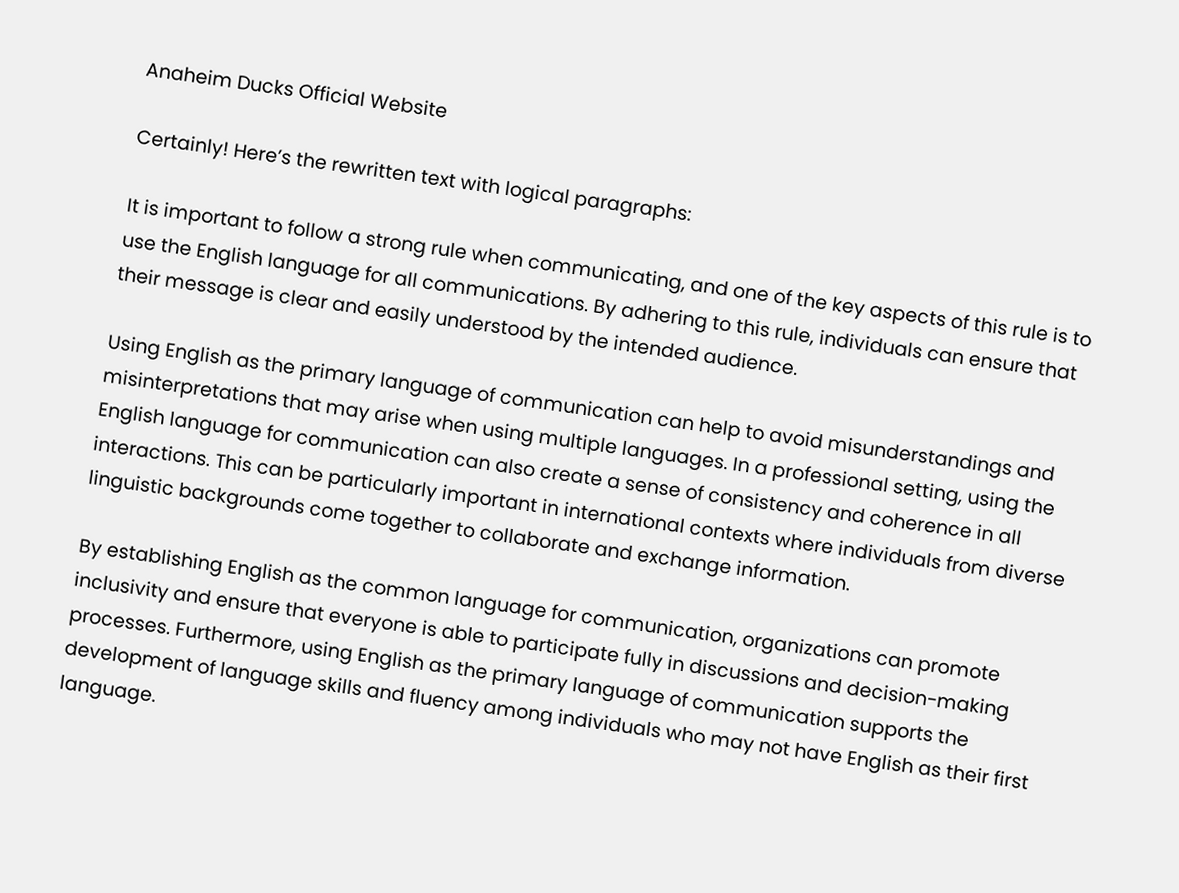Anaheim Ducks Official Website

Certainly! Here’s the rewritten text with logical paragraphs:

It is important to follow a strong rule when communicating, and one of the key aspects of this rule is to use the English language for all communications. By adhering to this rule, individuals can ensure that their message is clear and easily understood by the intended audience.

Using English as the primary language of communication can help to avoid misunderstandings and misinterpretations that may arise when using multiple languages. In a professional setting, using the English language for communication can also create a sense of consistency and coherence in all interactions. This can be particularly important in international contexts where individuals from diverse linguistic backgrounds come together to collaborate and exchange information.

By establishing English as the common language for communication, organizations can promote inclusivity and ensure that everyone is able to participate fully in discussions and decision-making processes. Furthermore, using English as the primary language of communication supports the development of language skills and fluency among individuals who may not have English as their first language.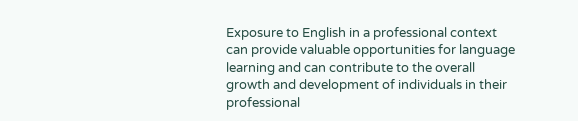Exposure to English in a professional context can provide valuable opportunities for language learning and can contribute to the overall growth and development of individuals in their professional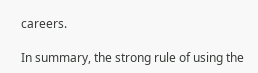careers.

In summary, the strong rule of using the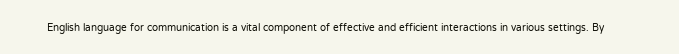English language for communication is a vital component of effective and efficient interactions in various settings. By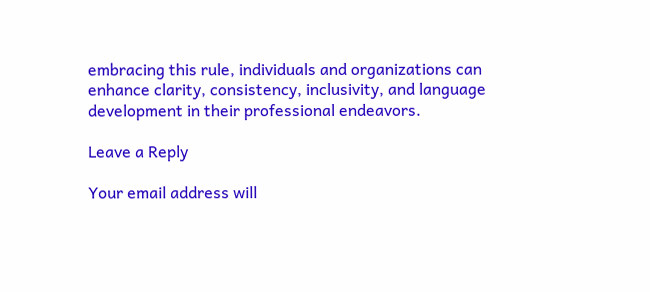embracing this rule, individuals and organizations can enhance clarity, consistency, inclusivity, and language development in their professional endeavors.

Leave a Reply

Your email address will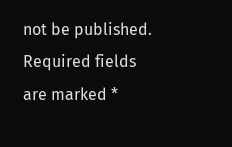not be published. Required fields are marked *